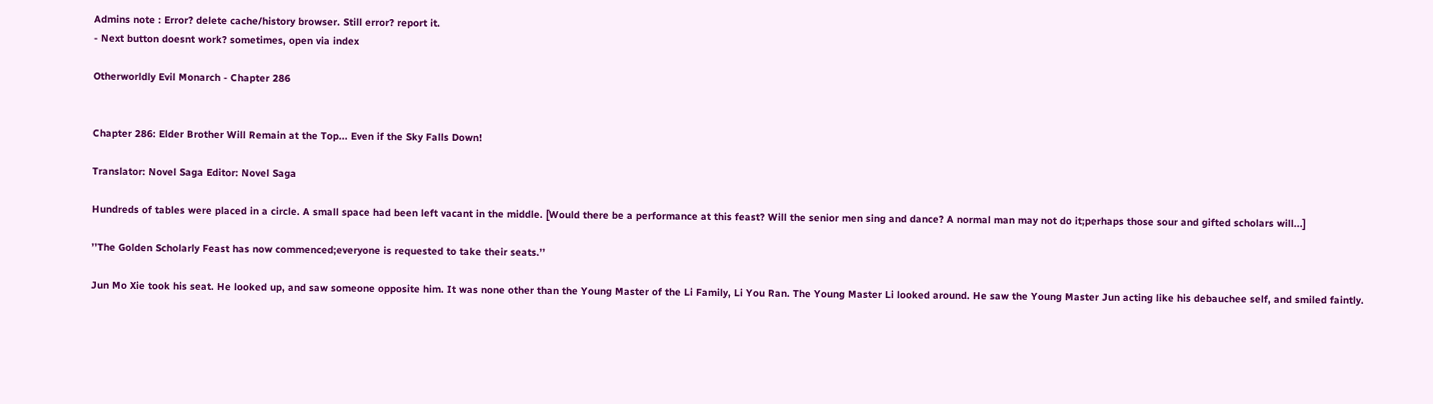Admins note : Error? delete cache/history browser. Still error? report it.
- Next button doesnt work? sometimes, open via index

Otherworldly Evil Monarch - Chapter 286


Chapter 286: Elder Brother Will Remain at the Top... Even if the Sky Falls Down!

Translator: Novel Saga Editor: Novel Saga

Hundreds of tables were placed in a circle. A small space had been left vacant in the middle. [Would there be a performance at this feast? Will the senior men sing and dance? A normal man may not do it;perhaps those sour and gifted scholars will...]

’’The Golden Scholarly Feast has now commenced;everyone is requested to take their seats.’’

Jun Mo Xie took his seat. He looked up, and saw someone opposite him. It was none other than the Young Master of the Li Family, Li You Ran. The Young Master Li looked around. He saw the Young Master Jun acting like his debauchee self, and smiled faintly.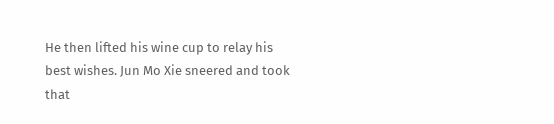He then lifted his wine cup to relay his best wishes. Jun Mo Xie sneered and took that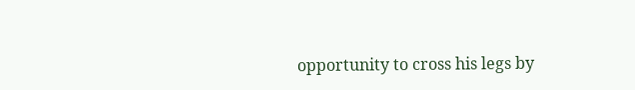opportunity to cross his legs by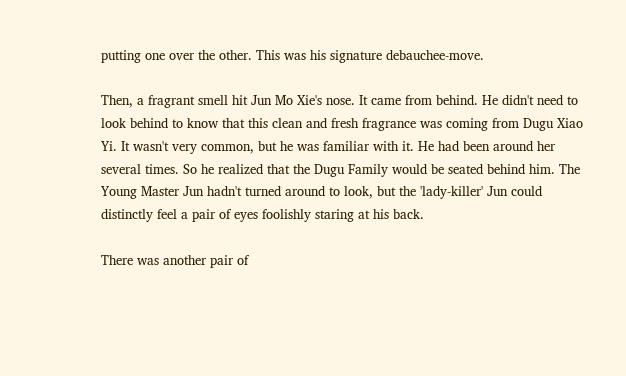putting one over the other. This was his signature debauchee-move.

Then, a fragrant smell hit Jun Mo Xie's nose. It came from behind. He didn't need to look behind to know that this clean and fresh fragrance was coming from Dugu Xiao Yi. It wasn't very common, but he was familiar with it. He had been around her several times. So he realized that the Dugu Family would be seated behind him. The Young Master Jun hadn't turned around to look, but the 'lady-killer' Jun could distinctly feel a pair of eyes foolishly staring at his back.

There was another pair of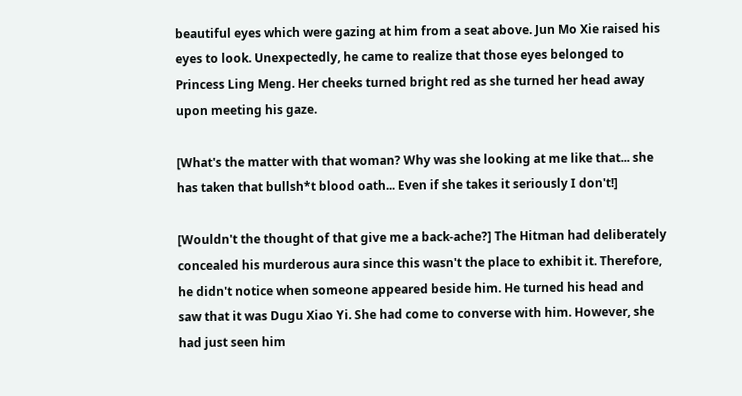beautiful eyes which were gazing at him from a seat above. Jun Mo Xie raised his eyes to look. Unexpectedly, he came to realize that those eyes belonged to Princess Ling Meng. Her cheeks turned bright red as she turned her head away upon meeting his gaze.

[What's the matter with that woman? Why was she looking at me like that... she has taken that bullsh*t blood oath... Even if she takes it seriously I don't!]

[Wouldn't the thought of that give me a back-ache?] The Hitman had deliberately concealed his murderous aura since this wasn't the place to exhibit it. Therefore, he didn't notice when someone appeared beside him. He turned his head and saw that it was Dugu Xiao Yi. She had come to converse with him. However, she had just seen him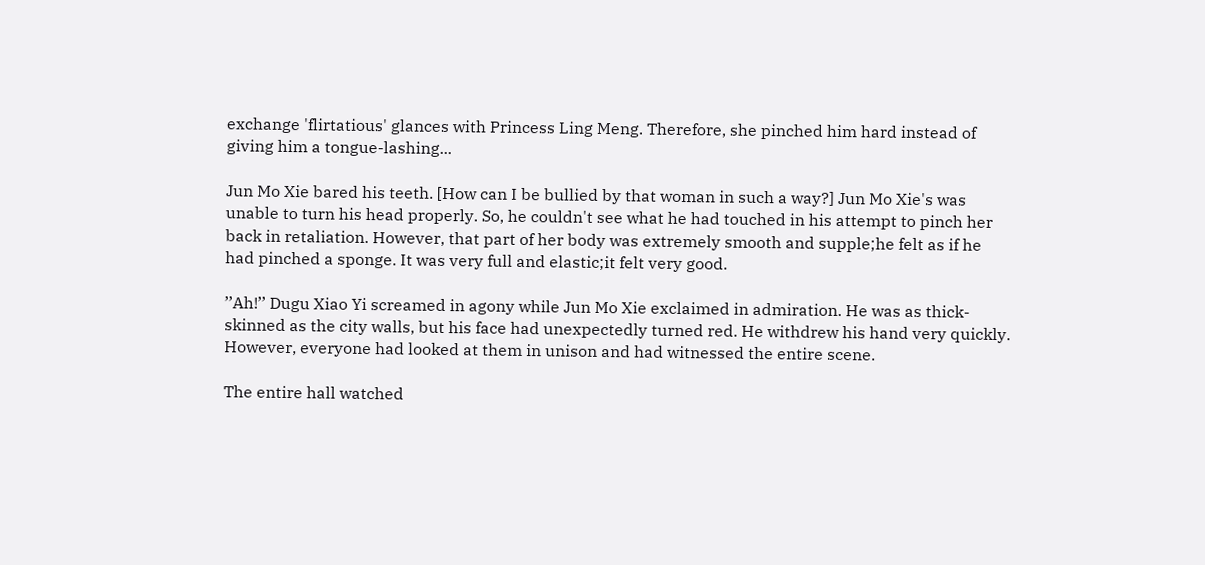exchange 'flirtatious' glances with Princess Ling Meng. Therefore, she pinched him hard instead of giving him a tongue-lashing...

Jun Mo Xie bared his teeth. [How can I be bullied by that woman in such a way?] Jun Mo Xie's was unable to turn his head properly. So, he couldn't see what he had touched in his attempt to pinch her back in retaliation. However, that part of her body was extremely smooth and supple;he felt as if he had pinched a sponge. It was very full and elastic;it felt very good.

’’Ah!’’ Dugu Xiao Yi screamed in agony while Jun Mo Xie exclaimed in admiration. He was as thick-skinned as the city walls, but his face had unexpectedly turned red. He withdrew his hand very quickly. However, everyone had looked at them in unison and had witnessed the entire scene.

The entire hall watched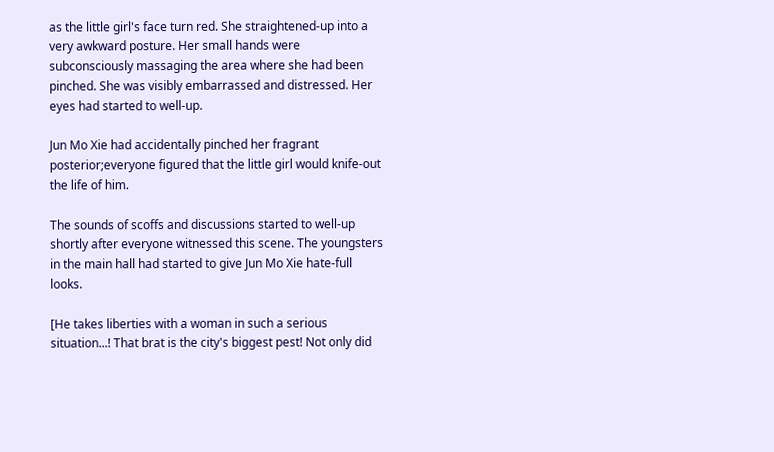as the little girl's face turn red. She straightened-up into a very awkward posture. Her small hands were subconsciously massaging the area where she had been pinched. She was visibly embarrassed and distressed. Her eyes had started to well-up.

Jun Mo Xie had accidentally pinched her fragrant posterior;everyone figured that the little girl would knife-out the life of him.

The sounds of scoffs and discussions started to well-up shortly after everyone witnessed this scene. The youngsters in the main hall had started to give Jun Mo Xie hate-full looks.

[He takes liberties with a woman in such a serious situation...! That brat is the city's biggest pest! Not only did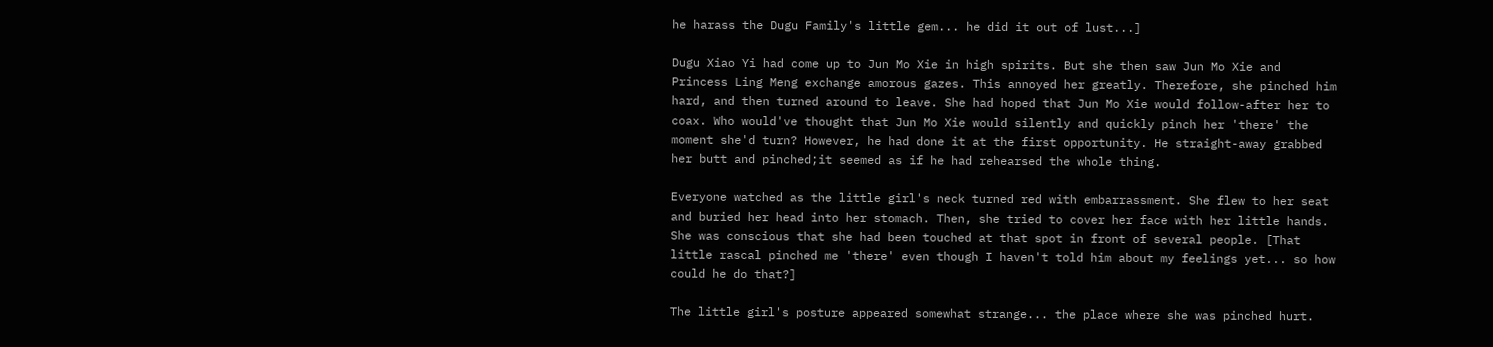he harass the Dugu Family's little gem... he did it out of lust...]

Dugu Xiao Yi had come up to Jun Mo Xie in high spirits. But she then saw Jun Mo Xie and Princess Ling Meng exchange amorous gazes. This annoyed her greatly. Therefore, she pinched him hard, and then turned around to leave. She had hoped that Jun Mo Xie would follow-after her to coax. Who would've thought that Jun Mo Xie would silently and quickly pinch her 'there' the moment she'd turn? However, he had done it at the first opportunity. He straight-away grabbed her butt and pinched;it seemed as if he had rehearsed the whole thing.

Everyone watched as the little girl's neck turned red with embarrassment. She flew to her seat and buried her head into her stomach. Then, she tried to cover her face with her little hands. She was conscious that she had been touched at that spot in front of several people. [That little rascal pinched me 'there' even though I haven't told him about my feelings yet... so how could he do that?]

The little girl's posture appeared somewhat strange... the place where she was pinched hurt.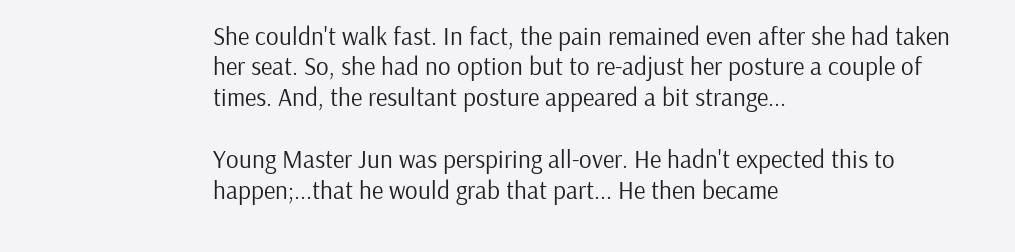She couldn't walk fast. In fact, the pain remained even after she had taken her seat. So, she had no option but to re-adjust her posture a couple of times. And, the resultant posture appeared a bit strange...

Young Master Jun was perspiring all-over. He hadn't expected this to happen;...that he would grab that part... He then became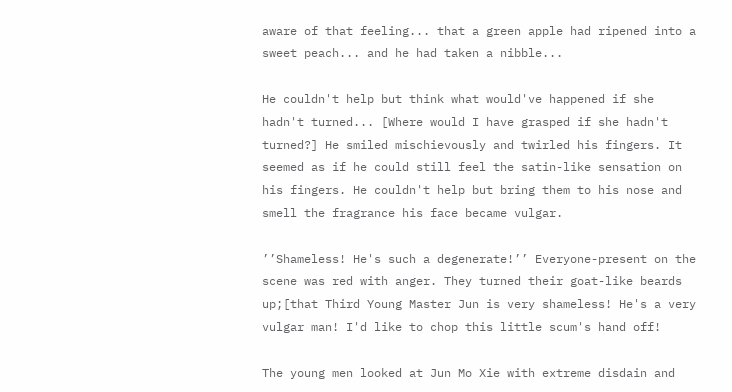aware of that feeling... that a green apple had ripened into a sweet peach... and he had taken a nibble...

He couldn't help but think what would've happened if she hadn't turned... [Where would I have grasped if she hadn't turned?] He smiled mischievously and twirled his fingers. It seemed as if he could still feel the satin-like sensation on his fingers. He couldn't help but bring them to his nose and smell the fragrance his face became vulgar.

’’Shameless! He's such a degenerate!’’ Everyone-present on the scene was red with anger. They turned their goat-like beards up;[that Third Young Master Jun is very shameless! He's a very vulgar man! I'd like to chop this little scum's hand off!

The young men looked at Jun Mo Xie with extreme disdain and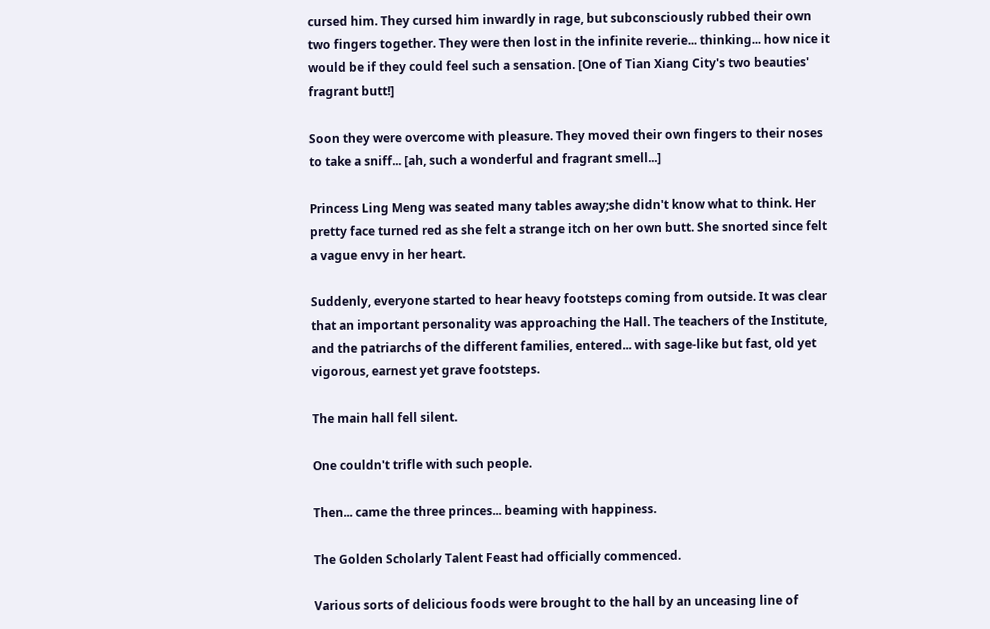cursed him. They cursed him inwardly in rage, but subconsciously rubbed their own two fingers together. They were then lost in the infinite reverie... thinking... how nice it would be if they could feel such a sensation. [One of Tian Xiang City's two beauties' fragrant butt!]

Soon they were overcome with pleasure. They moved their own fingers to their noses to take a sniff... [ah, such a wonderful and fragrant smell...]

Princess Ling Meng was seated many tables away;she didn't know what to think. Her pretty face turned red as she felt a strange itch on her own butt. She snorted since felt a vague envy in her heart.

Suddenly, everyone started to hear heavy footsteps coming from outside. It was clear that an important personality was approaching the Hall. The teachers of the Institute, and the patriarchs of the different families, entered... with sage-like but fast, old yet vigorous, earnest yet grave footsteps.

The main hall fell silent.

One couldn't trifle with such people.

Then... came the three princes... beaming with happiness.

The Golden Scholarly Talent Feast had officially commenced.

Various sorts of delicious foods were brought to the hall by an unceasing line of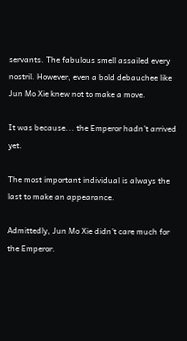servants. The fabulous smell assailed every nostril. However, even a bold debauchee like Jun Mo Xie knew not to make a move.

It was because... the Emperor hadn't arrived yet.

The most important individual is always the last to make an appearance.

Admittedly, Jun Mo Xie didn't care much for the Emperor.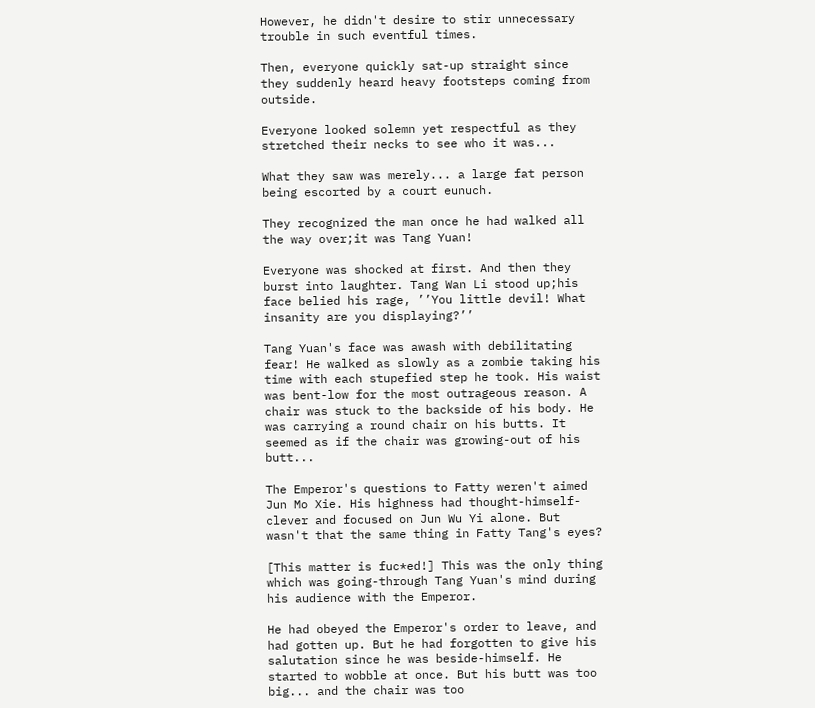However, he didn't desire to stir unnecessary trouble in such eventful times.

Then, everyone quickly sat-up straight since they suddenly heard heavy footsteps coming from outside.

Everyone looked solemn yet respectful as they stretched their necks to see who it was...

What they saw was merely... a large fat person being escorted by a court eunuch.

They recognized the man once he had walked all the way over;it was Tang Yuan!

Everyone was shocked at first. And then they burst into laughter. Tang Wan Li stood up;his face belied his rage, ’’You little devil! What insanity are you displaying?’’

Tang Yuan's face was awash with debilitating fear! He walked as slowly as a zombie taking his time with each stupefied step he took. His waist was bent-low for the most outrageous reason. A chair was stuck to the backside of his body. He was carrying a round chair on his butts. It seemed as if the chair was growing-out of his butt...

The Emperor's questions to Fatty weren't aimed Jun Mo Xie. His highness had thought-himself-clever and focused on Jun Wu Yi alone. But wasn't that the same thing in Fatty Tang's eyes?

[This matter is fuc*ed!] This was the only thing which was going-through Tang Yuan's mind during his audience with the Emperor.

He had obeyed the Emperor's order to leave, and had gotten up. But he had forgotten to give his salutation since he was beside-himself. He started to wobble at once. But his butt was too big... and the chair was too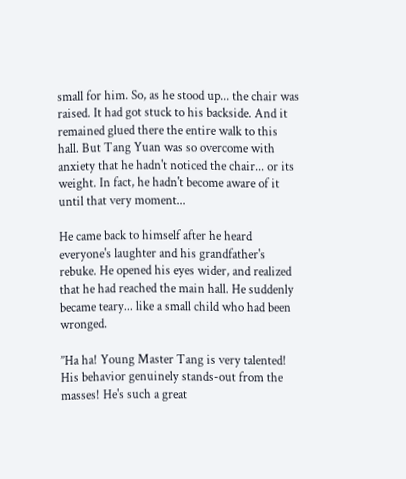small for him. So, as he stood up... the chair was raised. It had got stuck to his backside. And it remained glued there the entire walk to this hall. But Tang Yuan was so overcome with anxiety that he hadn't noticed the chair... or its weight. In fact, he hadn't become aware of it until that very moment...

He came back to himself after he heard everyone's laughter and his grandfather's rebuke. He opened his eyes wider, and realized that he had reached the main hall. He suddenly became teary... like a small child who had been wronged.

’’Ha ha! Young Master Tang is very talented! His behavior genuinely stands-out from the masses! He's such a great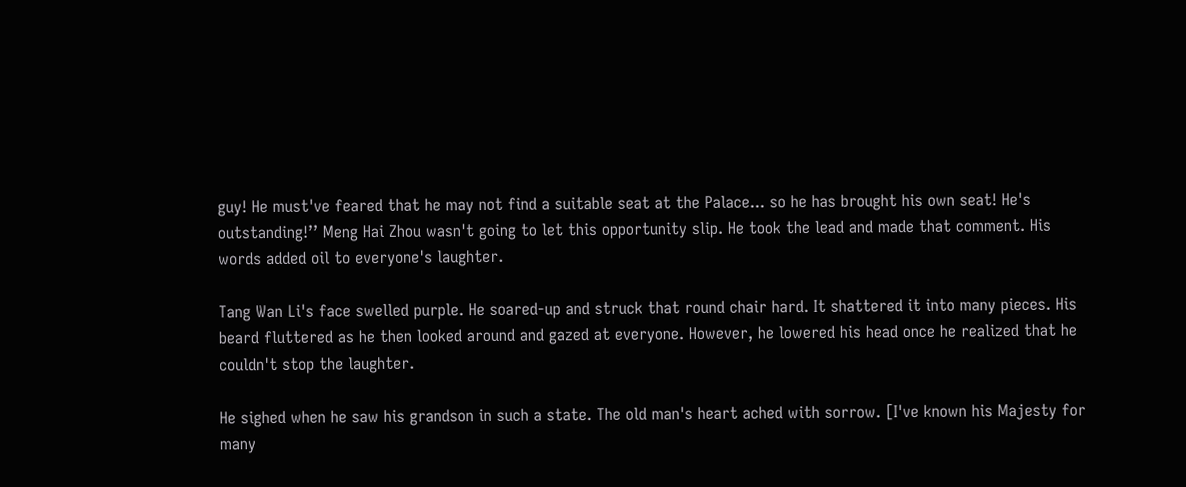guy! He must've feared that he may not find a suitable seat at the Palace... so he has brought his own seat! He's outstanding!’’ Meng Hai Zhou wasn't going to let this opportunity slip. He took the lead and made that comment. His words added oil to everyone's laughter.

Tang Wan Li's face swelled purple. He soared-up and struck that round chair hard. It shattered it into many pieces. His beard fluttered as he then looked around and gazed at everyone. However, he lowered his head once he realized that he couldn't stop the laughter.

He sighed when he saw his grandson in such a state. The old man's heart ached with sorrow. [I've known his Majesty for many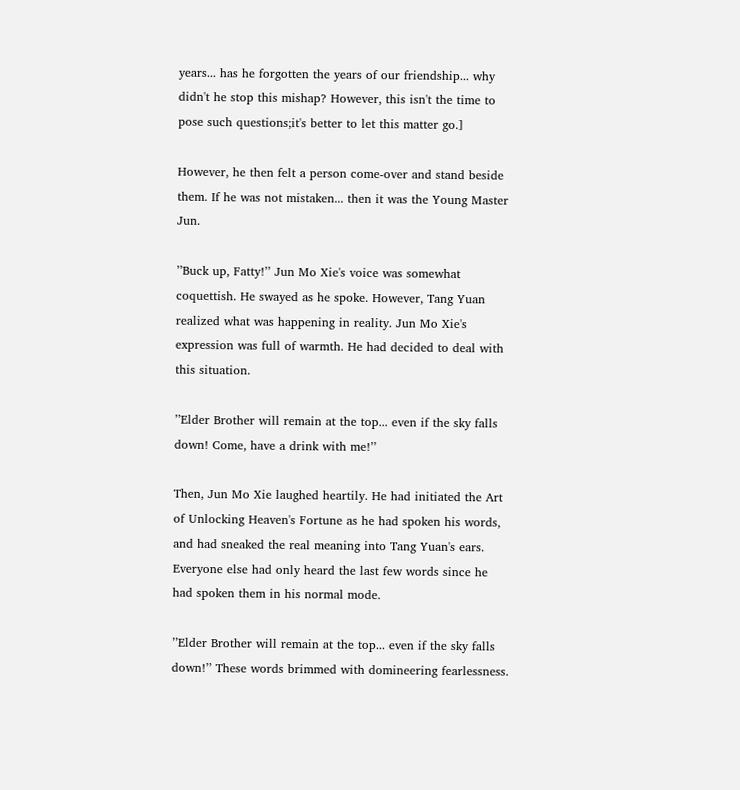years... has he forgotten the years of our friendship... why didn't he stop this mishap? However, this isn't the time to pose such questions;it's better to let this matter go.]

However, he then felt a person come-over and stand beside them. If he was not mistaken... then it was the Young Master Jun.

’’Buck up, Fatty!’’ Jun Mo Xie's voice was somewhat coquettish. He swayed as he spoke. However, Tang Yuan realized what was happening in reality. Jun Mo Xie's expression was full of warmth. He had decided to deal with this situation.

’’Elder Brother will remain at the top... even if the sky falls down! Come, have a drink with me!’’

Then, Jun Mo Xie laughed heartily. He had initiated the Art of Unlocking Heaven's Fortune as he had spoken his words, and had sneaked the real meaning into Tang Yuan's ears. Everyone else had only heard the last few words since he had spoken them in his normal mode.

’’Elder Brother will remain at the top... even if the sky falls down!’’ These words brimmed with domineering fearlessness.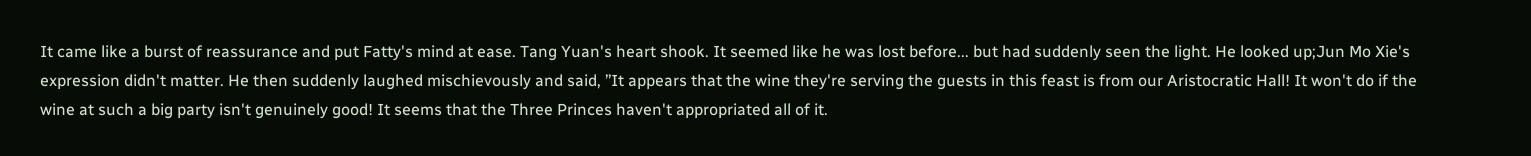It came like a burst of reassurance and put Fatty's mind at ease. Tang Yuan's heart shook. It seemed like he was lost before... but had suddenly seen the light. He looked up;Jun Mo Xie's expression didn't matter. He then suddenly laughed mischievously and said, ’’It appears that the wine they're serving the guests in this feast is from our Aristocratic Hall! It won't do if the wine at such a big party isn't genuinely good! It seems that the Three Princes haven't appropriated all of it.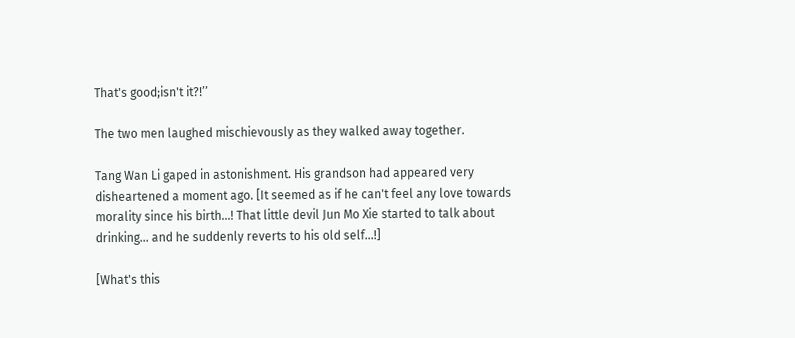That's good;isn't it?!’’

The two men laughed mischievously as they walked away together.

Tang Wan Li gaped in astonishment. His grandson had appeared very disheartened a moment ago. [It seemed as if he can't feel any love towards morality since his birth...! That little devil Jun Mo Xie started to talk about drinking... and he suddenly reverts to his old self...!]

[What's this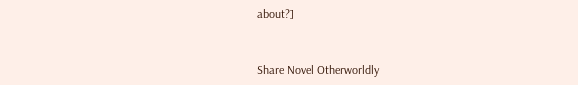about?]


Share Novel Otherworldly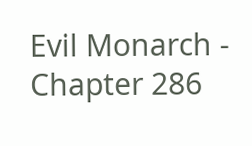Evil Monarch - Chapter 286